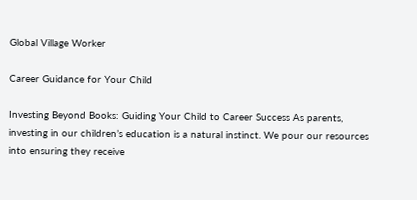Global Village Worker

Career Guidance for Your Child

Investing Beyond Books: Guiding Your Child to Career Success As parents, investing in our children’s education is a natural instinct. We pour our resources into ensuring they receive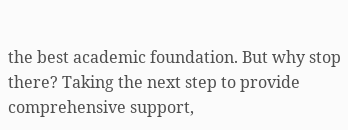the best academic foundation. But why stop there? Taking the next step to provide comprehensive support,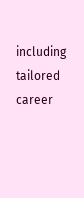including tailored career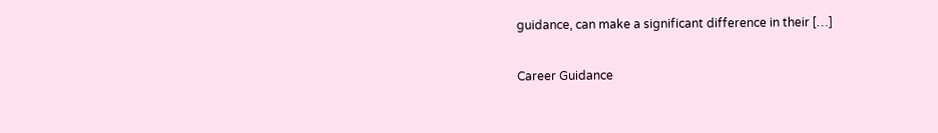guidance, can make a significant difference in their […]

Career Guidance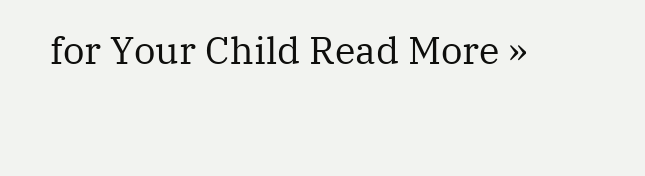for Your Child Read More »